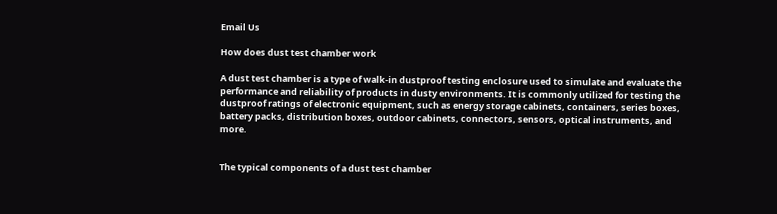Email Us

How does dust test chamber work

A dust test chamber is a type of walk-in dustproof testing enclosure used to simulate and evaluate the performance and reliability of products in dusty environments. It is commonly utilized for testing the dustproof ratings of electronic equipment, such as energy storage cabinets, containers, series boxes, battery packs, distribution boxes, outdoor cabinets, connectors, sensors, optical instruments, and more.


The typical components of a dust test chamber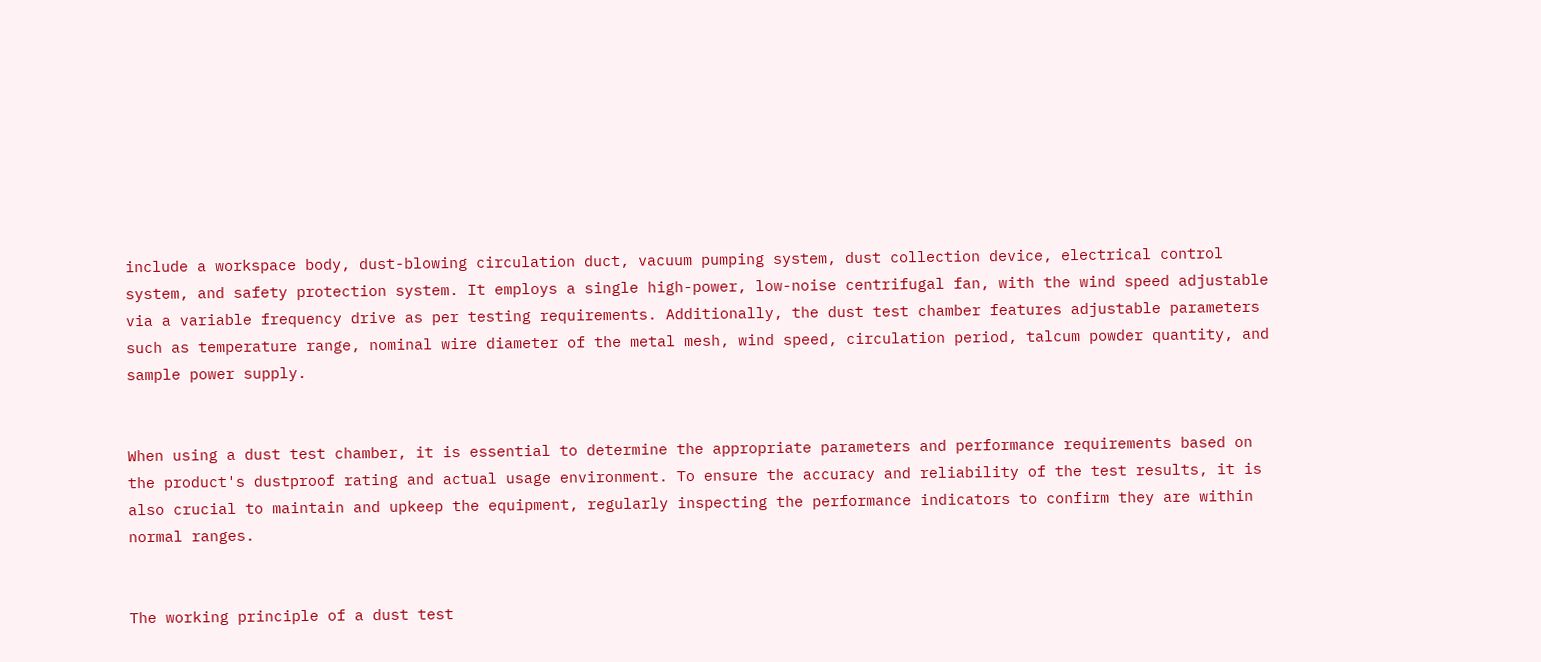include a workspace body, dust-blowing circulation duct, vacuum pumping system, dust collection device, electrical control system, and safety protection system. It employs a single high-power, low-noise centrifugal fan, with the wind speed adjustable via a variable frequency drive as per testing requirements. Additionally, the dust test chamber features adjustable parameters such as temperature range, nominal wire diameter of the metal mesh, wind speed, circulation period, talcum powder quantity, and sample power supply.


When using a dust test chamber, it is essential to determine the appropriate parameters and performance requirements based on the product's dustproof rating and actual usage environment. To ensure the accuracy and reliability of the test results, it is also crucial to maintain and upkeep the equipment, regularly inspecting the performance indicators to confirm they are within normal ranges.


The working principle of a dust test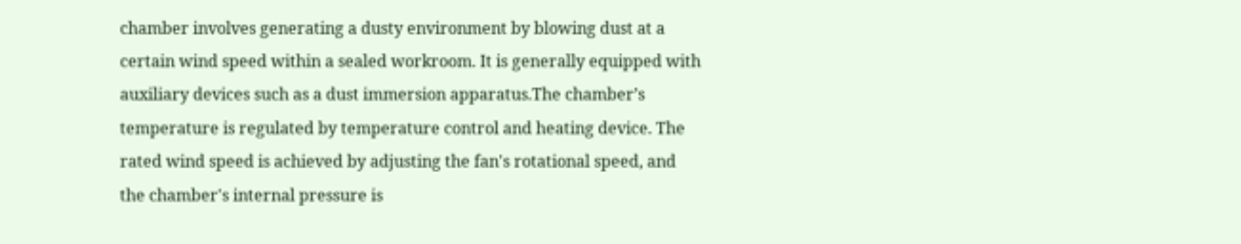chamber involves generating a dusty environment by blowing dust at a certain wind speed within a sealed workroom. It is generally equipped with auxiliary devices such as a dust immersion apparatus.The chamber’s temperature is regulated by temperature control and heating device. The rated wind speed is achieved by adjusting the fan's rotational speed, and the chamber's internal pressure is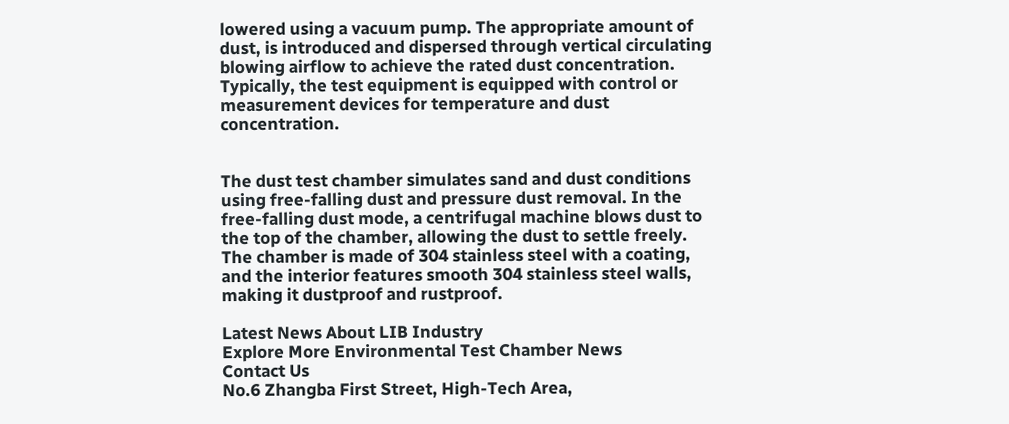lowered using a vacuum pump. The appropriate amount of dust, is introduced and dispersed through vertical circulating blowing airflow to achieve the rated dust concentration. Typically, the test equipment is equipped with control or measurement devices for temperature and dust concentration.


The dust test chamber simulates sand and dust conditions using free-falling dust and pressure dust removal. In the free-falling dust mode, a centrifugal machine blows dust to the top of the chamber, allowing the dust to settle freely. The chamber is made of 304 stainless steel with a coating, and the interior features smooth 304 stainless steel walls, making it dustproof and rustproof.

Latest News About LIB Industry
Explore More Environmental Test Chamber News
Contact Us
No.6 Zhangba First Street, High-Tech Area,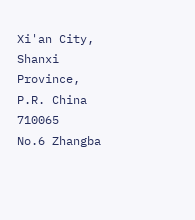Xi'an City, Shanxi Province, P.R. China 710065
No.6 Zhangba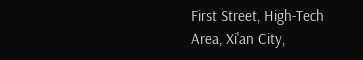First Street, High-Tech Area, Xi'an City,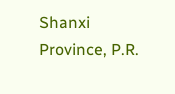Shanxi Province, P.R.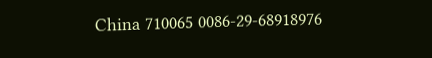China 710065 0086-29-68918976